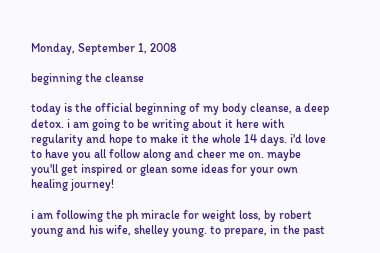Monday, September 1, 2008

beginning the cleanse

today is the official beginning of my body cleanse, a deep detox. i am going to be writing about it here with regularity and hope to make it the whole 14 days. i'd love to have you all follow along and cheer me on. maybe you'll get inspired or glean some ideas for your own healing journey!

i am following the ph miracle for weight loss, by robert young and his wife, shelley young. to prepare, in the past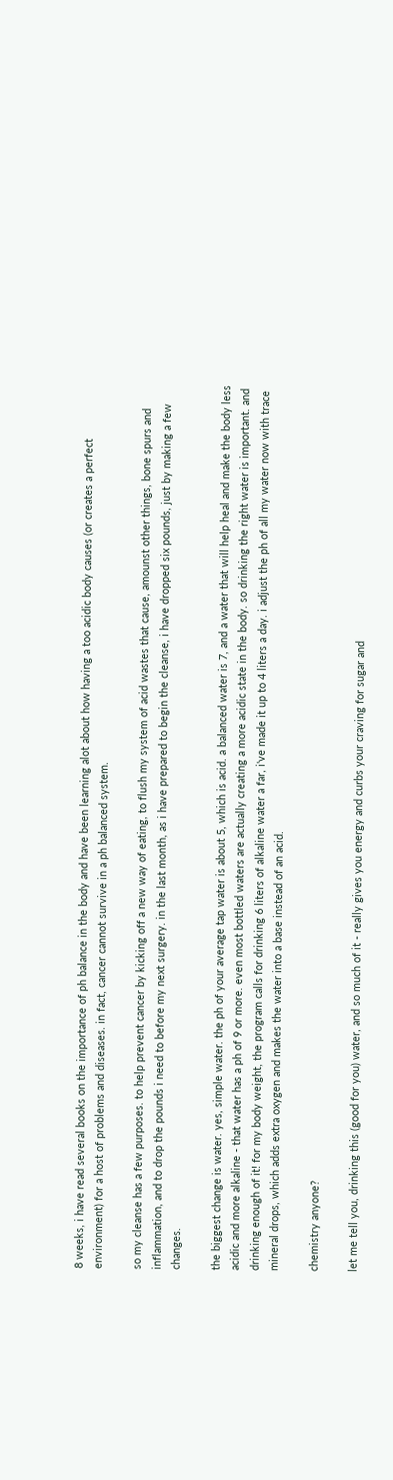8 weeks, i have read several books on the importance of ph balance in the body and have been learning alot about how having a too acidic body causes (or creates a perfect environment) for a host of problems and diseases. in fact, cancer cannot survive in a ph balanced system.

so my cleanse has a few purposes. to help prevent cancer by kicking off a new way of eating, to flush my system of acid wastes that cause, amounst other things, bone spurs and inflammation, and to drop the pounds i need to before my next surgery. in the last month, as i have prepared to begin the cleanse, i have dropped six pounds, just by making a few changes.

the biggest change is water. yes, simple water. the ph of your average tap water is about 5, which is acid. a balanced water is 7, and a water that will help heal and make the body less acidic and more alkaline - that water has a ph of 9 or more. even most bottled waters are actually creating a more acidic state in the body. so drinking the right water is important. and drinking enough of it! for my body weight, the program calls for drinking 6 liters of alkaline water a far, i've made it up to 4 liters a day. i adjust the ph of all my water now with trace mineral drops, which adds extra oxygen and makes the water into a base instead of an acid.

chemistry anyone?

let me tell you, drinking this (good for you) water, and so much of it - really gives you energy and curbs your craving for sugar and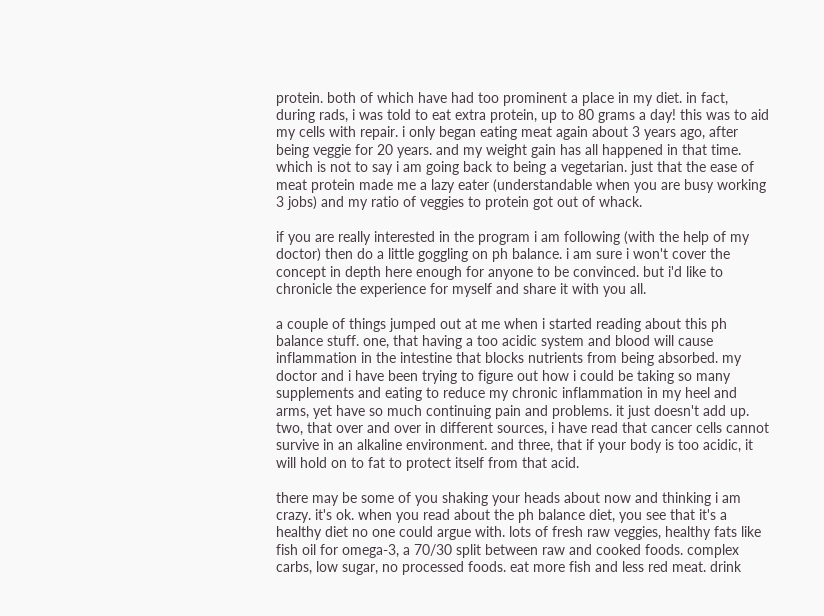protein. both of which have had too prominent a place in my diet. in fact, during rads, i was told to eat extra protein, up to 80 grams a day! this was to aid my cells with repair. i only began eating meat again about 3 years ago, after being veggie for 20 years. and my weight gain has all happened in that time. which is not to say i am going back to being a vegetarian. just that the ease of meat protein made me a lazy eater (understandable when you are busy working 3 jobs) and my ratio of veggies to protein got out of whack.

if you are really interested in the program i am following (with the help of my doctor) then do a little goggling on ph balance. i am sure i won't cover the concept in depth here enough for anyone to be convinced. but i'd like to chronicle the experience for myself and share it with you all.

a couple of things jumped out at me when i started reading about this ph balance stuff. one, that having a too acidic system and blood will cause inflammation in the intestine that blocks nutrients from being absorbed. my doctor and i have been trying to figure out how i could be taking so many supplements and eating to reduce my chronic inflammation in my heel and arms, yet have so much continuing pain and problems. it just doesn't add up. two, that over and over in different sources, i have read that cancer cells cannot survive in an alkaline environment. and three, that if your body is too acidic, it will hold on to fat to protect itself from that acid.

there may be some of you shaking your heads about now and thinking i am crazy. it's ok. when you read about the ph balance diet, you see that it's a healthy diet no one could argue with. lots of fresh raw veggies, healthy fats like fish oil for omega-3, a 70/30 split between raw and cooked foods. complex carbs, low sugar, no processed foods. eat more fish and less red meat. drink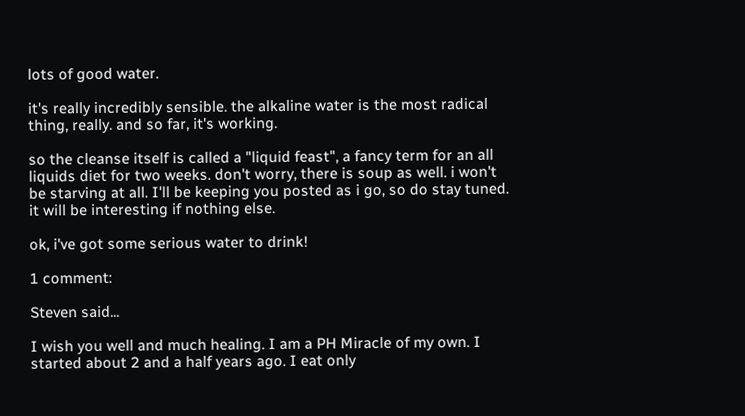lots of good water.

it's really incredibly sensible. the alkaline water is the most radical thing, really. and so far, it's working.

so the cleanse itself is called a "liquid feast", a fancy term for an all liquids diet for two weeks. don't worry, there is soup as well. i won't be starving at all. I'll be keeping you posted as i go, so do stay tuned. it will be interesting if nothing else.

ok, i've got some serious water to drink!

1 comment:

Steven said...

I wish you well and much healing. I am a PH Miracle of my own. I started about 2 and a half years ago. I eat only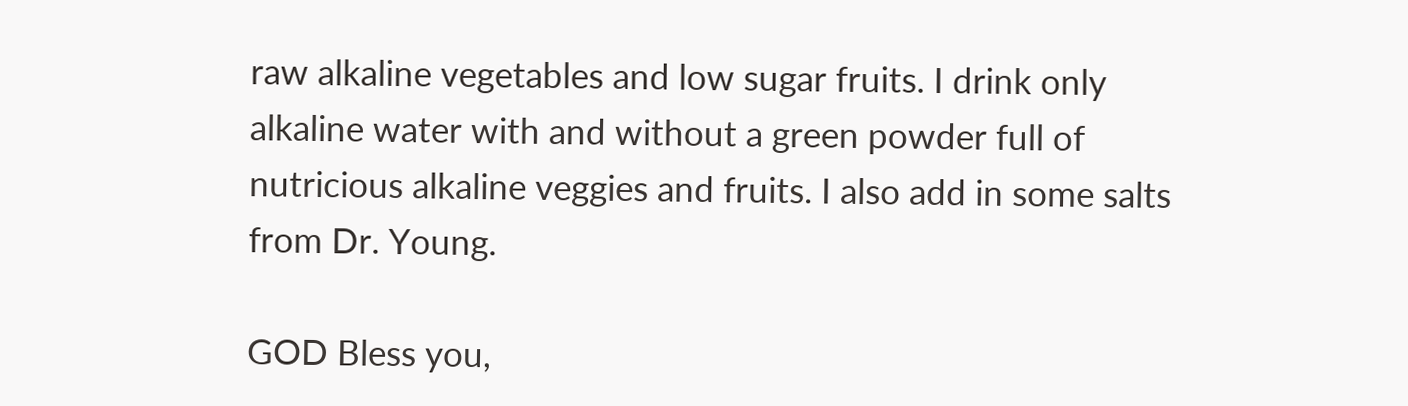raw alkaline vegetables and low sugar fruits. I drink only alkaline water with and without a green powder full of nutricious alkaline veggies and fruits. I also add in some salts from Dr. Young.

GOD Bless you,